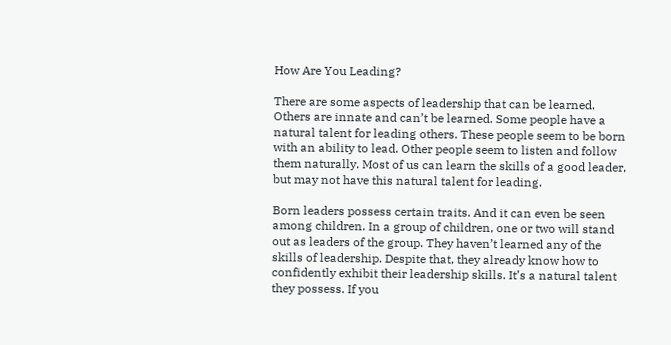How Are You Leading?

There are some aspects of leadership that can be learned. Others are innate and can’t be learned. Some people have a natural talent for leading others. These people seem to be born with an ability to lead. Other people seem to listen and follow them naturally. Most of us can learn the skills of a good leader, but may not have this natural talent for leading.

Born leaders possess certain traits. And it can even be seen among children. In a group of children, one or two will stand out as leaders of the group. They haven’t learned any of the skills of leadership. Despite that, they already know how to confidently exhibit their leadership skills. It’s a natural talent they possess. If you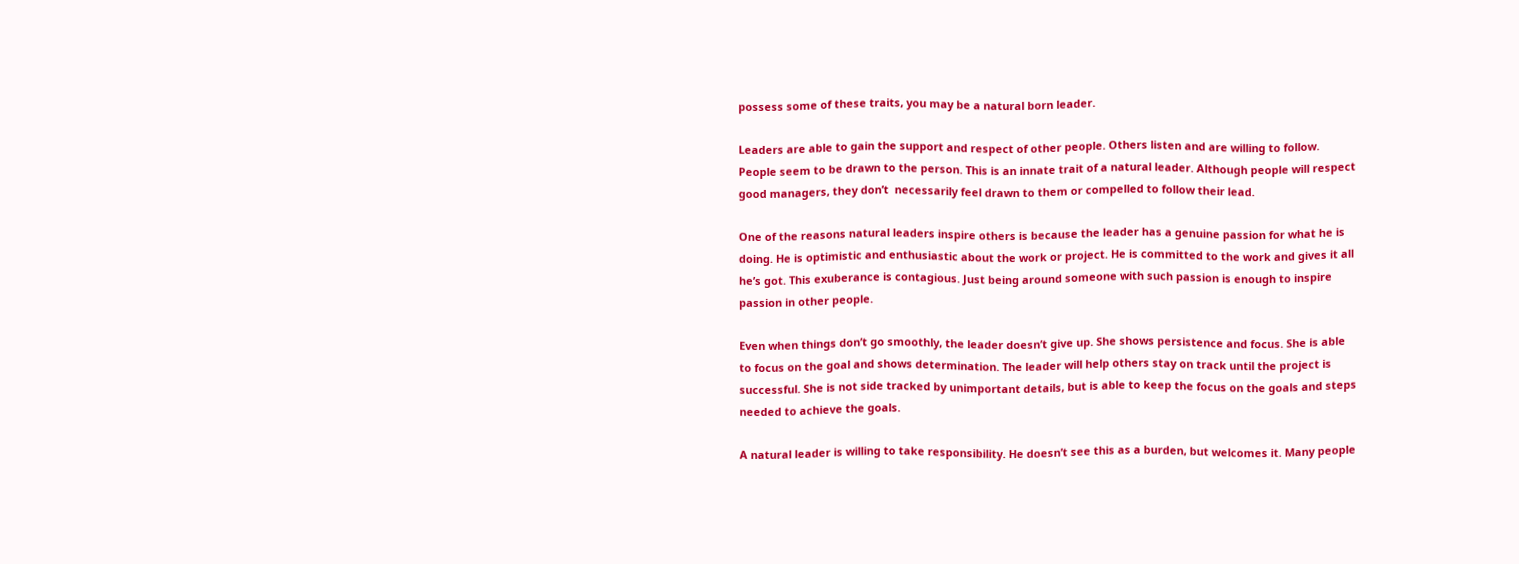possess some of these traits, you may be a natural born leader.

Leaders are able to gain the support and respect of other people. Others listen and are willing to follow. People seem to be drawn to the person. This is an innate trait of a natural leader. Although people will respect good managers, they don’t  necessarily feel drawn to them or compelled to follow their lead.

One of the reasons natural leaders inspire others is because the leader has a genuine passion for what he is doing. He is optimistic and enthusiastic about the work or project. He is committed to the work and gives it all he’s got. This exuberance is contagious. Just being around someone with such passion is enough to inspire passion in other people.

Even when things don’t go smoothly, the leader doesn’t give up. She shows persistence and focus. She is able to focus on the goal and shows determination. The leader will help others stay on track until the project is successful. She is not side tracked by unimportant details, but is able to keep the focus on the goals and steps needed to achieve the goals.

A natural leader is willing to take responsibility. He doesn’t see this as a burden, but welcomes it. Many people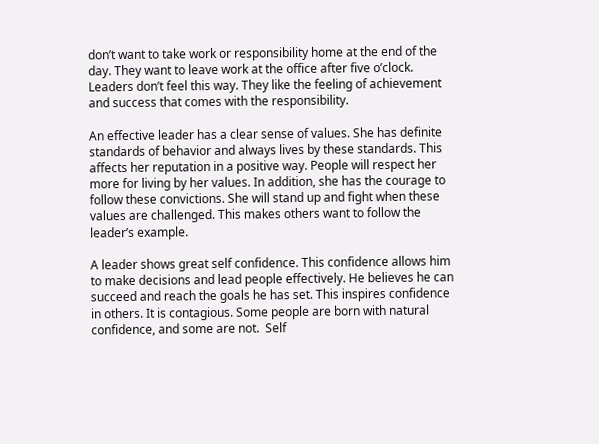don’t want to take work or responsibility home at the end of the day. They want to leave work at the office after five o’clock. Leaders don’t feel this way. They like the feeling of achievement and success that comes with the responsibility.

An effective leader has a clear sense of values. She has definite standards of behavior and always lives by these standards. This affects her reputation in a positive way. People will respect her more for living by her values. In addition, she has the courage to follow these convictions. She will stand up and fight when these values are challenged. This makes others want to follow the leader’s example.

A leader shows great self confidence. This confidence allows him to make decisions and lead people effectively. He believes he can succeed and reach the goals he has set. This inspires confidence in others. It is contagious. Some people are born with natural confidence, and some are not.  Self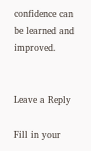confidence can be learned and improved.


Leave a Reply

Fill in your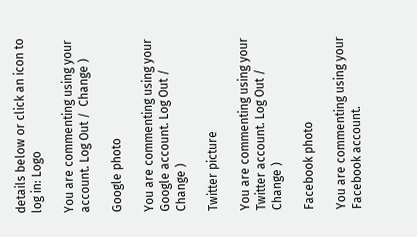details below or click an icon to log in: Logo

You are commenting using your account. Log Out /  Change )

Google photo

You are commenting using your Google account. Log Out /  Change )

Twitter picture

You are commenting using your Twitter account. Log Out /  Change )

Facebook photo

You are commenting using your Facebook account.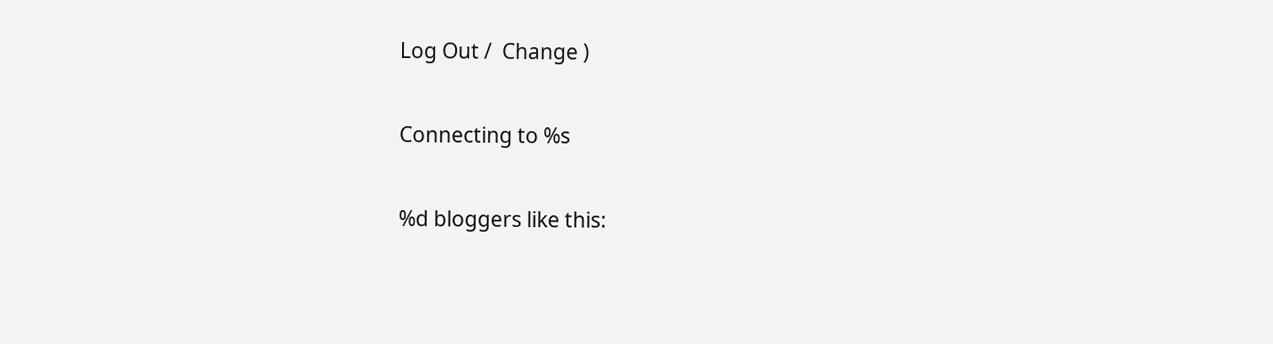Log Out /  Change )

Connecting to %s

%d bloggers like this: